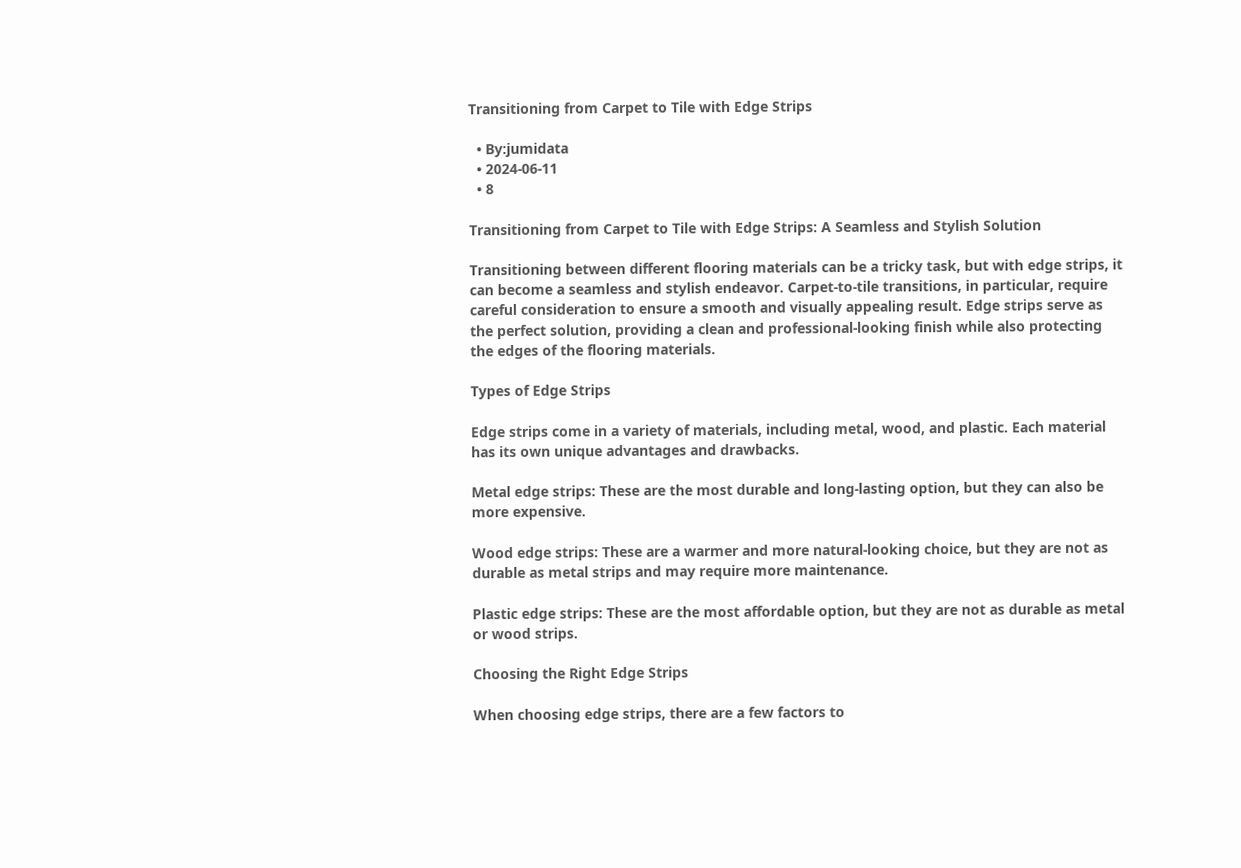Transitioning from Carpet to Tile with Edge Strips

  • By:jumidata
  • 2024-06-11
  • 8

Transitioning from Carpet to Tile with Edge Strips: A Seamless and Stylish Solution

Transitioning between different flooring materials can be a tricky task, but with edge strips, it can become a seamless and stylish endeavor. Carpet-to-tile transitions, in particular, require careful consideration to ensure a smooth and visually appealing result. Edge strips serve as the perfect solution, providing a clean and professional-looking finish while also protecting the edges of the flooring materials.

Types of Edge Strips

Edge strips come in a variety of materials, including metal, wood, and plastic. Each material has its own unique advantages and drawbacks.

Metal edge strips: These are the most durable and long-lasting option, but they can also be more expensive.

Wood edge strips: These are a warmer and more natural-looking choice, but they are not as durable as metal strips and may require more maintenance.

Plastic edge strips: These are the most affordable option, but they are not as durable as metal or wood strips.

Choosing the Right Edge Strips

When choosing edge strips, there are a few factors to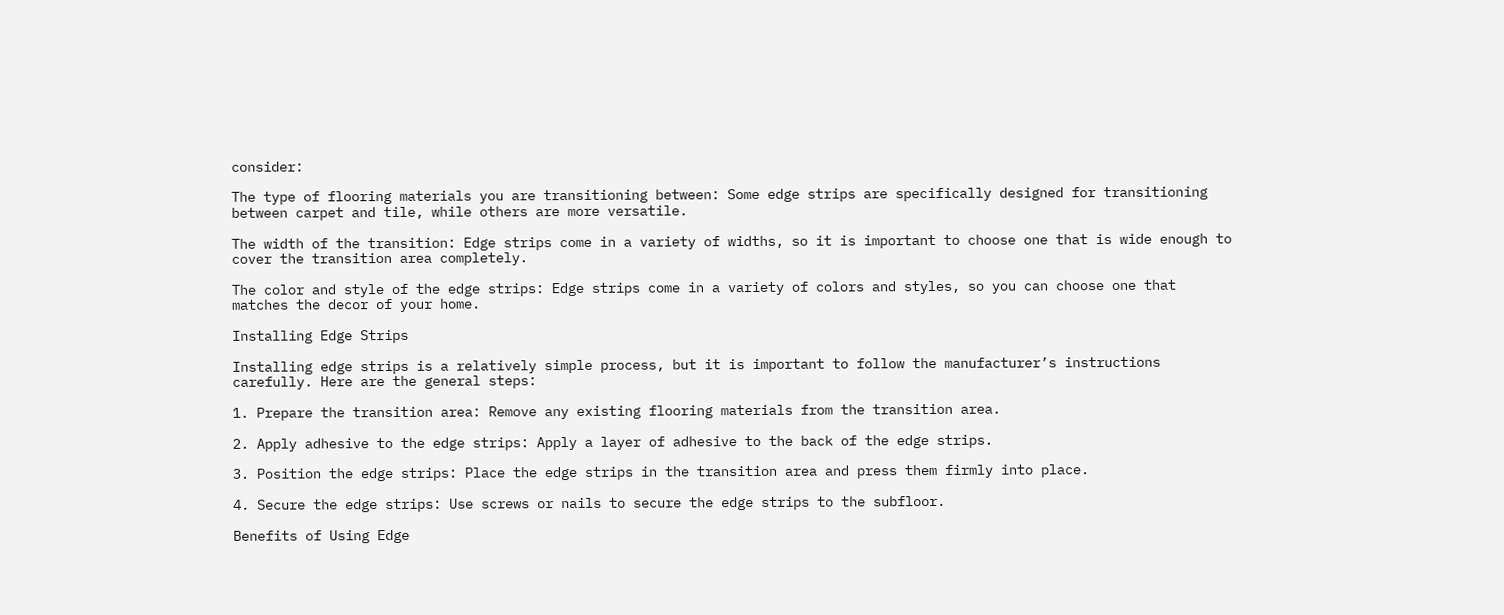consider:

The type of flooring materials you are transitioning between: Some edge strips are specifically designed for transitioning between carpet and tile, while others are more versatile.

The width of the transition: Edge strips come in a variety of widths, so it is important to choose one that is wide enough to cover the transition area completely.

The color and style of the edge strips: Edge strips come in a variety of colors and styles, so you can choose one that matches the decor of your home.

Installing Edge Strips

Installing edge strips is a relatively simple process, but it is important to follow the manufacturer’s instructions carefully. Here are the general steps:

1. Prepare the transition area: Remove any existing flooring materials from the transition area.

2. Apply adhesive to the edge strips: Apply a layer of adhesive to the back of the edge strips.

3. Position the edge strips: Place the edge strips in the transition area and press them firmly into place.

4. Secure the edge strips: Use screws or nails to secure the edge strips to the subfloor.

Benefits of Using Edge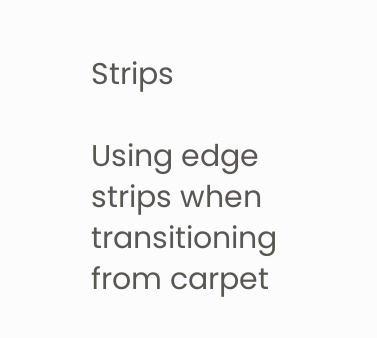Strips

Using edge strips when transitioning from carpet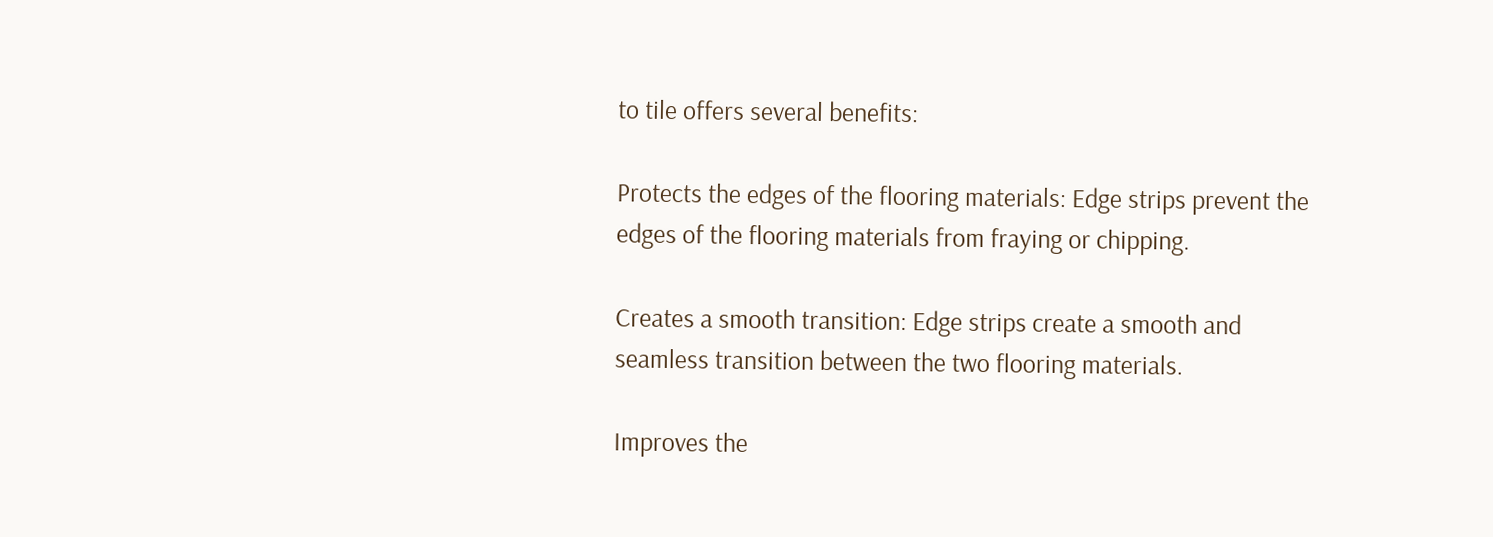to tile offers several benefits:

Protects the edges of the flooring materials: Edge strips prevent the edges of the flooring materials from fraying or chipping.

Creates a smooth transition: Edge strips create a smooth and seamless transition between the two flooring materials.

Improves the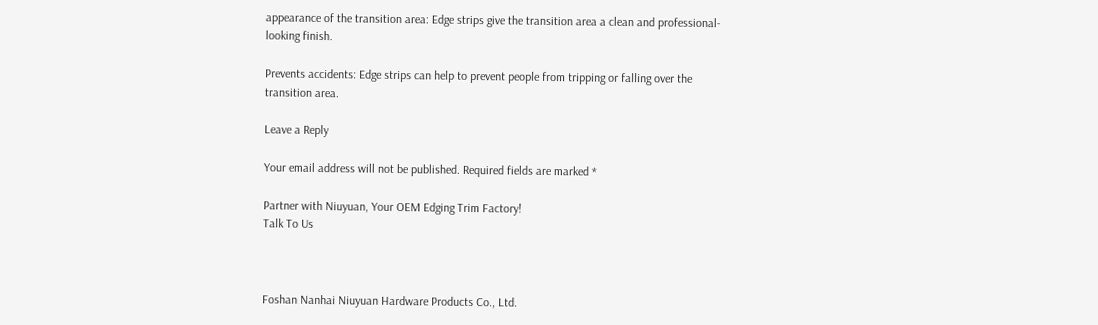appearance of the transition area: Edge strips give the transition area a clean and professional-looking finish.

Prevents accidents: Edge strips can help to prevent people from tripping or falling over the transition area.

Leave a Reply

Your email address will not be published. Required fields are marked *

Partner with Niuyuan, Your OEM Edging Trim Factory!
Talk To Us



Foshan Nanhai Niuyuan Hardware Products Co., Ltd.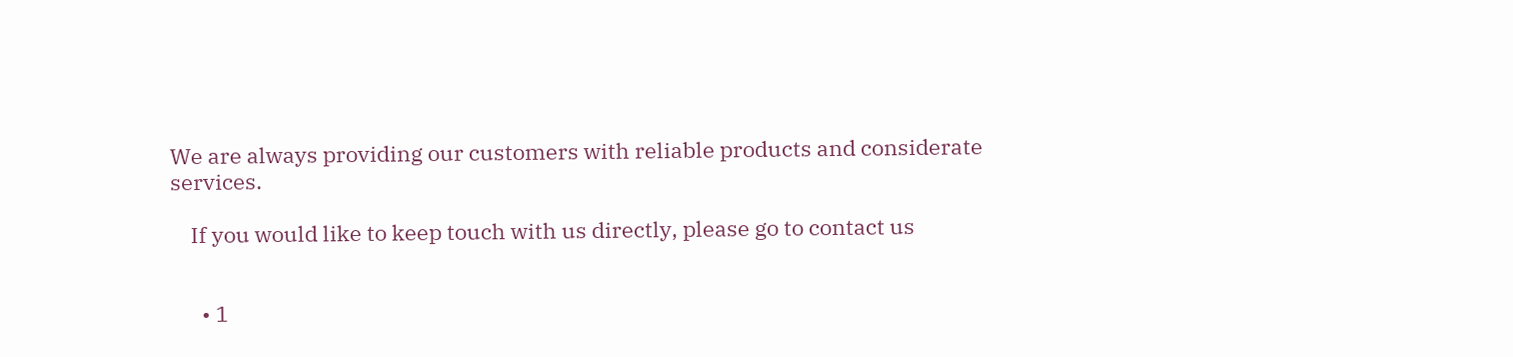We are always providing our customers with reliable products and considerate services.

    If you would like to keep touch with us directly, please go to contact us


      • 1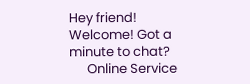Hey friend! Welcome! Got a minute to chat?
      Online Service